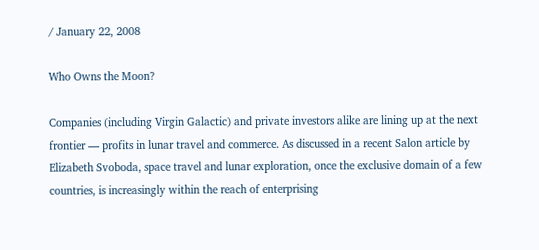/ January 22, 2008

Who Owns the Moon?

Companies (including Virgin Galactic) and private investors alike are lining up at the next frontier — profits in lunar travel and commerce. As discussed in a recent Salon article by Elizabeth Svoboda, space travel and lunar exploration, once the exclusive domain of a few countries, is increasingly within the reach of enterprising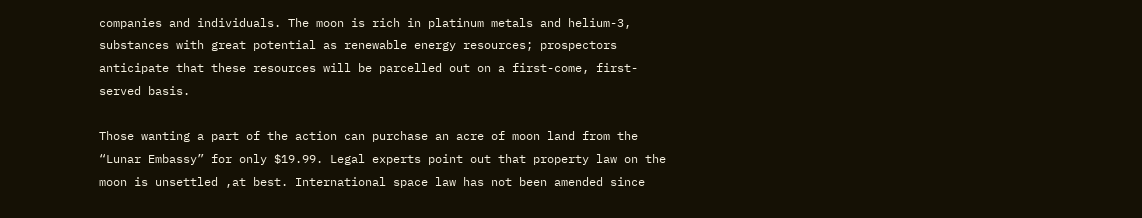companies and individuals. The moon is rich in platinum metals and helium-3, substances with great potential as renewable energy resources; prospectors anticipate that these resources will be parcelled out on a first-come, first-served basis.

Those wanting a part of the action can purchase an acre of moon land from the “Lunar Embassy” for only $19.99. Legal experts point out that property law on the moon is unsettled ,at best. International space law has not been amended since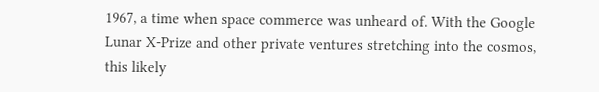1967, a time when space commerce was unheard of. With the Google Lunar X-Prize and other private ventures stretching into the cosmos, this likely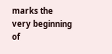marks the very beginning of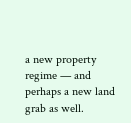a new property regime — and perhaps a new land grab as well.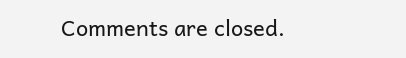Comments are closed.